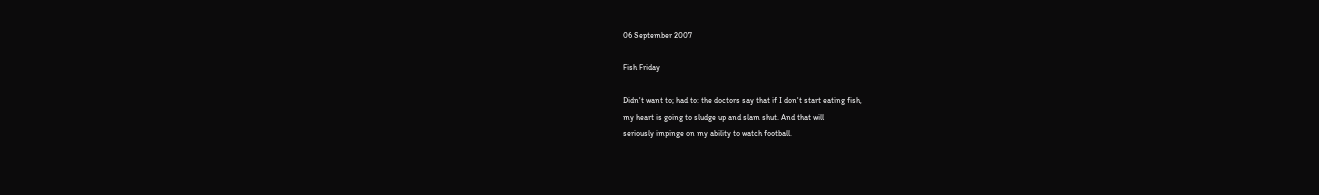06 September 2007

Fish Friday

Didn't want to; had to: the doctors say that if I don't start eating fish,
my heart is going to sludge up and slam shut. And that will
seriously impinge on my ability to watch football.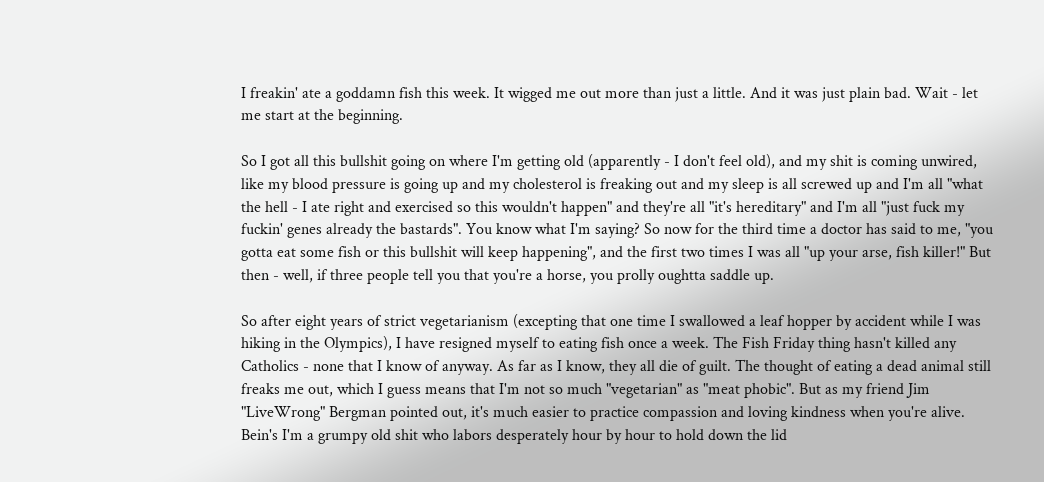I freakin' ate a goddamn fish this week. It wigged me out more than just a little. And it was just plain bad. Wait - let me start at the beginning.

So I got all this bullshit going on where I'm getting old (apparently - I don't feel old), and my shit is coming unwired, like my blood pressure is going up and my cholesterol is freaking out and my sleep is all screwed up and I'm all "what the hell - I ate right and exercised so this wouldn't happen" and they're all "it's hereditary" and I'm all "just fuck my fuckin' genes already the bastards". You know what I'm saying? So now for the third time a doctor has said to me, "you gotta eat some fish or this bullshit will keep happening", and the first two times I was all "up your arse, fish killer!" But then - well, if three people tell you that you're a horse, you prolly oughtta saddle up.

So after eight years of strict vegetarianism (excepting that one time I swallowed a leaf hopper by accident while I was hiking in the Olympics), I have resigned myself to eating fish once a week. The Fish Friday thing hasn't killed any Catholics - none that I know of anyway. As far as I know, they all die of guilt. The thought of eating a dead animal still freaks me out, which I guess means that I'm not so much "vegetarian" as "meat phobic". But as my friend Jim "LiveWrong" Bergman pointed out, it's much easier to practice compassion and loving kindness when you're alive. Bein's I'm a grumpy old shit who labors desperately hour by hour to hold down the lid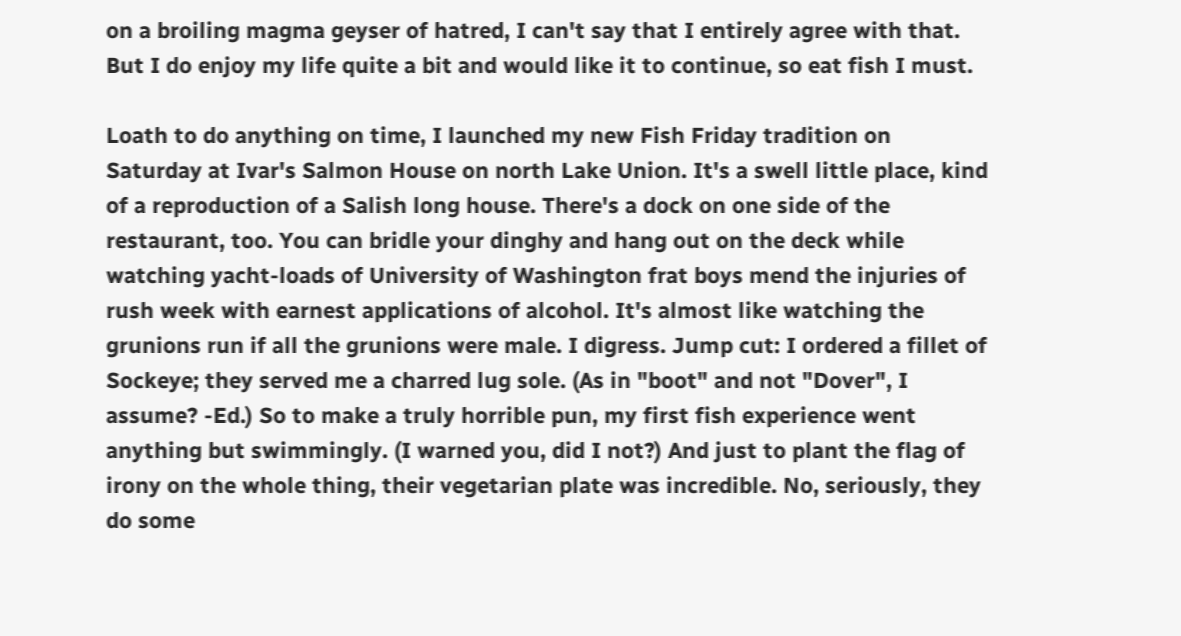on a broiling magma geyser of hatred, I can't say that I entirely agree with that. But I do enjoy my life quite a bit and would like it to continue, so eat fish I must.

Loath to do anything on time, I launched my new Fish Friday tradition on Saturday at Ivar's Salmon House on north Lake Union. It's a swell little place, kind of a reproduction of a Salish long house. There's a dock on one side of the restaurant, too. You can bridle your dinghy and hang out on the deck while watching yacht-loads of University of Washington frat boys mend the injuries of rush week with earnest applications of alcohol. It's almost like watching the grunions run if all the grunions were male. I digress. Jump cut: I ordered a fillet of Sockeye; they served me a charred lug sole. (As in "boot" and not "Dover", I assume? -Ed.) So to make a truly horrible pun, my first fish experience went anything but swimmingly. (I warned you, did I not?) And just to plant the flag of irony on the whole thing, their vegetarian plate was incredible. No, seriously, they do some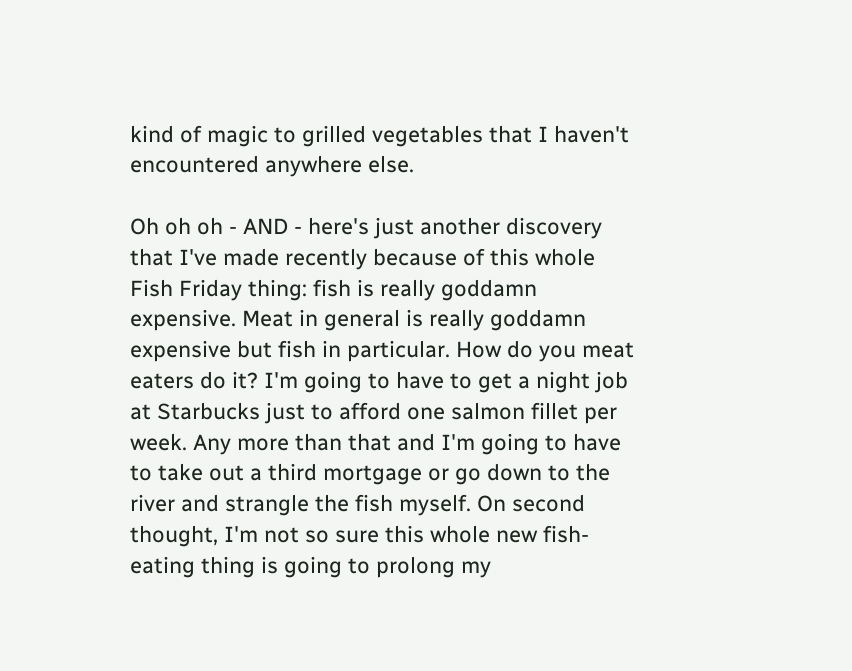kind of magic to grilled vegetables that I haven't encountered anywhere else.

Oh oh oh - AND - here's just another discovery that I've made recently because of this whole Fish Friday thing: fish is really goddamn expensive. Meat in general is really goddamn expensive but fish in particular. How do you meat eaters do it? I'm going to have to get a night job at Starbucks just to afford one salmon fillet per week. Any more than that and I'm going to have to take out a third mortgage or go down to the river and strangle the fish myself. On second thought, I'm not so sure this whole new fish-eating thing is going to prolong my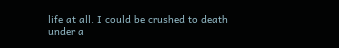life at all. I could be crushed to death under a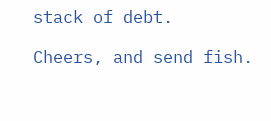stack of debt.

Cheers, and send fish.